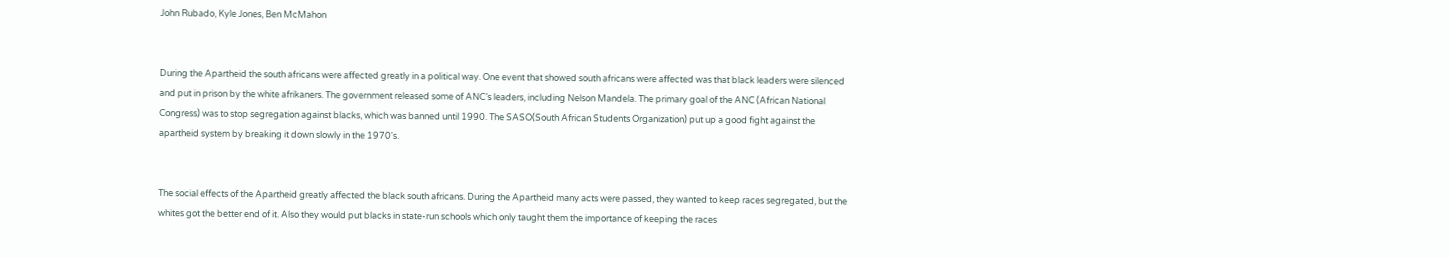John Rubado, Kyle Jones, Ben McMahon


During the Apartheid the south africans were affected greatly in a political way. One event that showed south africans were affected was that black leaders were silenced and put in prison by the white afrikaners. The government released some of ANC’s leaders, including Nelson Mandela. The primary goal of the ANC (African National Congress) was to stop segregation against blacks, which was banned until 1990. The SASO(South African Students Organization) put up a good fight against the apartheid system by breaking it down slowly in the 1970's.


The social effects of the Apartheid greatly affected the black south africans. During the Apartheid many acts were passed, they wanted to keep races segregated, but the whites got the better end of it. Also they would put blacks in state-run schools which only taught them the importance of keeping the races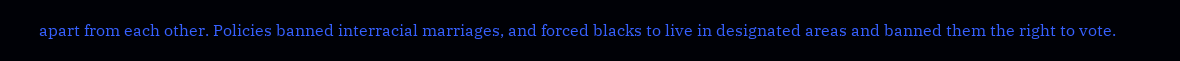apart from each other. Policies banned interracial marriages, and forced blacks to live in designated areas and banned them the right to vote.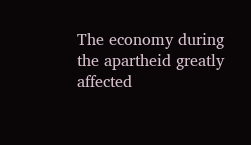The economy during the apartheid greatly affected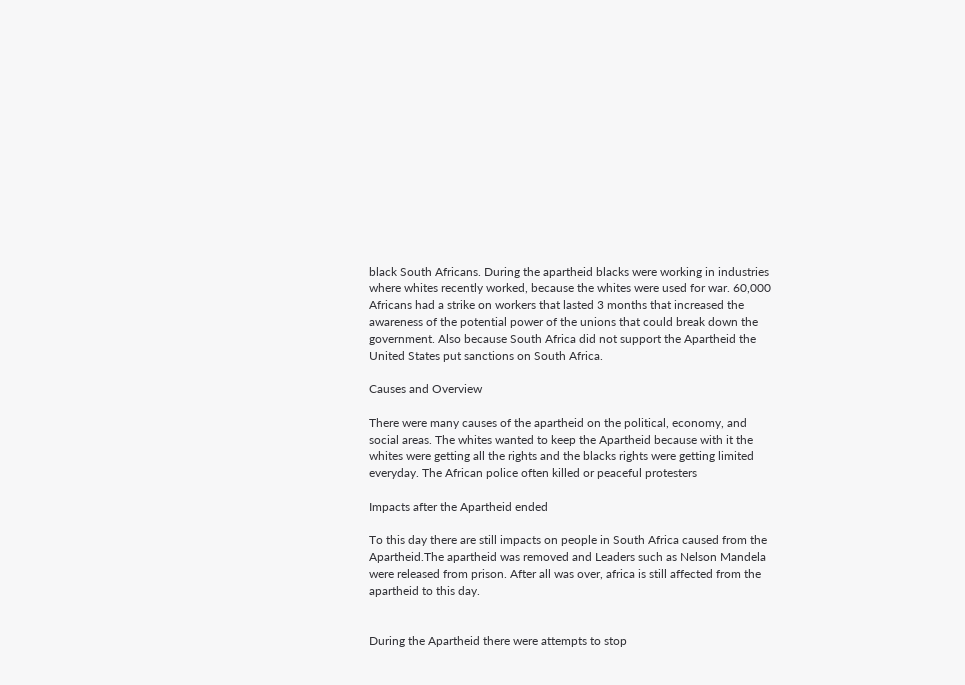black South Africans. During the apartheid blacks were working in industries where whites recently worked, because the whites were used for war. 60,000 Africans had a strike on workers that lasted 3 months that increased the awareness of the potential power of the unions that could break down the government. Also because South Africa did not support the Apartheid the United States put sanctions on South Africa.

Causes and Overview

There were many causes of the apartheid on the political, economy, and social areas. The whites wanted to keep the Apartheid because with it the whites were getting all the rights and the blacks rights were getting limited everyday. The African police often killed or peaceful protesters

Impacts after the Apartheid ended

To this day there are still impacts on people in South Africa caused from the Apartheid.The apartheid was removed and Leaders such as Nelson Mandela were released from prison. After all was over, africa is still affected from the apartheid to this day.


During the Apartheid there were attempts to stop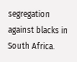segregation against blacks in South Africa.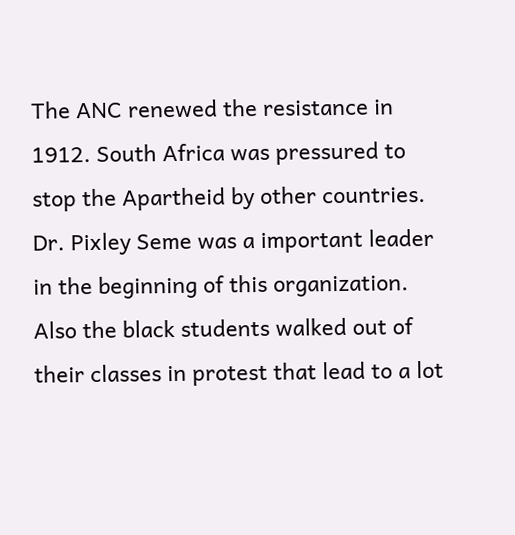The ANC renewed the resistance in 1912. South Africa was pressured to stop the Apartheid by other countries. Dr. Pixley Seme was a important leader in the beginning of this organization. Also the black students walked out of their classes in protest that lead to a lot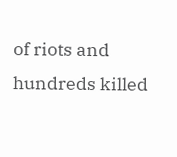of riots and hundreds killed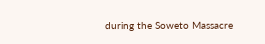during the Soweto Massacre